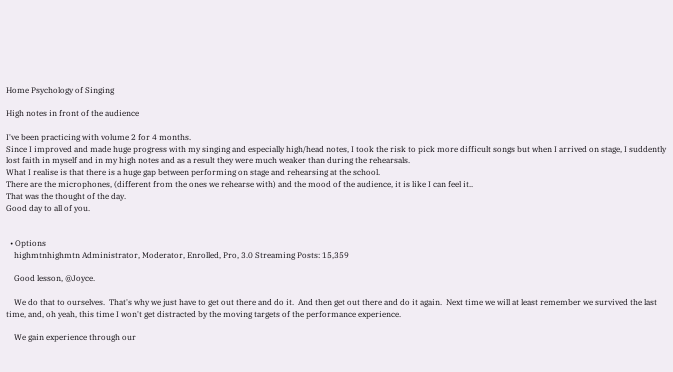Home Psychology of Singing

High notes in front of the audience

I've been practicing with volume 2 for 4 months.
Since I improved and made huge progress with my singing and especially high/head notes, I took the risk to pick more difficult songs but when I arrived on stage, I suddently lost faith in myself and in my high notes and as a result they were much weaker than during the rehearsals.
What I realise is that there is a huge gap between performing on stage and rehearsing at the school.
There are the microphones, (different from the ones we rehearse with) and the mood of the audience, it is like I can feel it..
That was the thought of the day.
Good day to all of you.


  • Options
    highmtnhighmtn Administrator, Moderator, Enrolled, Pro, 3.0 Streaming Posts: 15,359

    Good lesson, @Joyce.

    We do that to ourselves.  That's why we just have to get out there and do it.  And then get out there and do it again.  Next time we will at least remember we survived the last time, and, oh yeah, this time I won't get distracted by the moving targets of the performance experience.

    We gain experience through our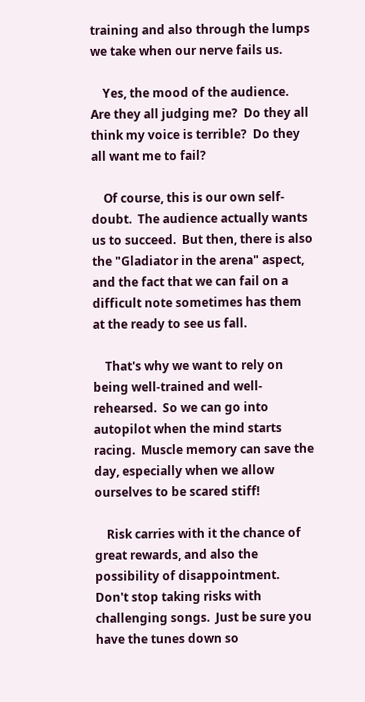training and also through the lumps we take when our nerve fails us.

    Yes, the mood of the audience.  Are they all judging me?  Do they all think my voice is terrible?  Do they all want me to fail?

    Of course, this is our own self-doubt.  The audience actually wants us to succeed.  But then, there is also the "Gladiator in the arena" aspect, and the fact that we can fail on a difficult note sometimes has them at the ready to see us fall.

    That's why we want to rely on being well-trained and well-rehearsed.  So we can go into autopilot when the mind starts racing.  Muscle memory can save the day, especially when we allow ourselves to be scared stiff!

    Risk carries with it the chance of great rewards, and also the possibility of disappointment.  Don't stop taking risks with challenging songs.  Just be sure you have the tunes down so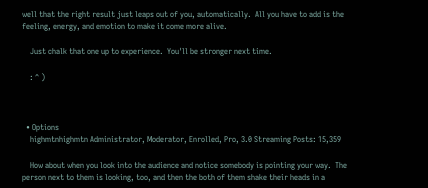well that the right result just leaps out of you, automatically.  All you have to add is the feeling, energy, and emotion to make it come more alive.

    Just chalk that one up to experience.  You'll be stronger next time.

    : ^ )



  • Options
    highmtnhighmtn Administrator, Moderator, Enrolled, Pro, 3.0 Streaming Posts: 15,359

    How about when you look into the audience and notice somebody is pointing your way.  The person next to them is looking, too, and then the both of them shake their heads in a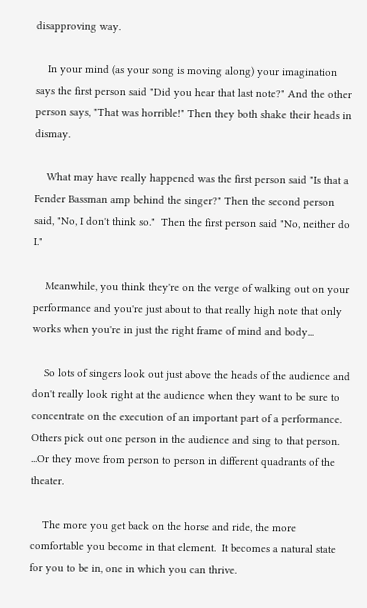disapproving way.

    In your mind (as your song is moving along) your imagination says the first person said "Did you hear that last note?" And the other person says, "That was horrible!" Then they both shake their heads in dismay.

    What may have really happened was the first person said "Is that a Fender Bassman amp behind the singer?" Then the second person said, "No, I don't think so."  Then the first person said "No, neither do I."

    Meanwhile, you think they're on the verge of walking out on your performance and you're just about to that really high note that only works when you're in just the right frame of mind and body...

    So lots of singers look out just above the heads of the audience and don't really look right at the audience when they want to be sure to concentrate on the execution of an important part of a performance.  Others pick out one person in the audience and sing to that person.  ...Or they move from person to person in different quadrants of the theater.

    The more you get back on the horse and ride, the more comfortable you become in that element.  It becomes a natural state for you to be in, one in which you can thrive.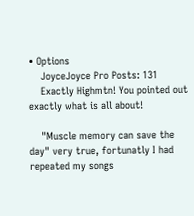• Options
    JoyceJoyce Pro Posts: 131
    Exactly Highmtn! You pointed out exactly what is all about!

    "Muscle memory can save the day" very true, fortunatly I had repeated my songs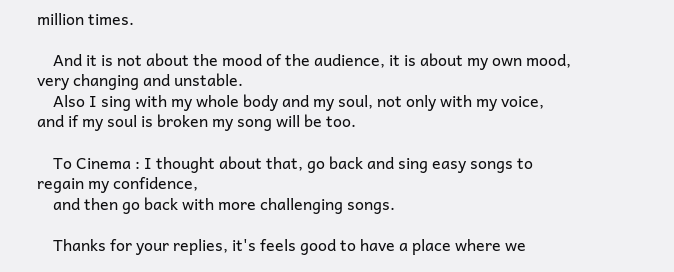million times.

    And it is not about the mood of the audience, it is about my own mood, very changing and unstable.
    Also I sing with my whole body and my soul, not only with my voice, and if my soul is broken my song will be too.

    To Cinema : I thought about that, go back and sing easy songs to regain my confidence,
    and then go back with more challenging songs.

    Thanks for your replies, it's feels good to have a place where we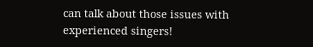can talk about those issues with experienced singers!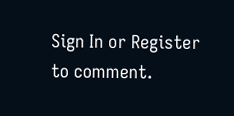Sign In or Register to comment.